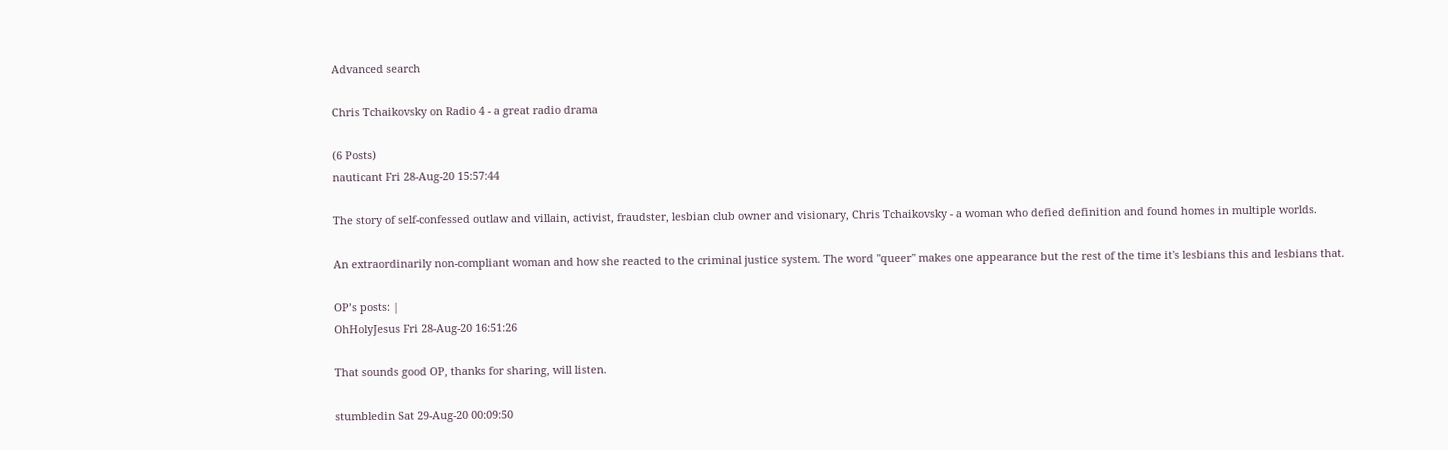Advanced search

Chris Tchaikovsky on Radio 4 - a great radio drama

(6 Posts)
nauticant Fri 28-Aug-20 15:57:44

The story of self-confessed outlaw and villain, activist, fraudster, lesbian club owner and visionary, Chris Tchaikovsky - a woman who defied definition and found homes in multiple worlds.

An extraordinarily non-compliant woman and how she reacted to the criminal justice system. The word "queer" makes one appearance but the rest of the time it's lesbians this and lesbians that.

OP’s posts: |
OhHolyJesus Fri 28-Aug-20 16:51:26

That sounds good OP, thanks for sharing, will listen.

stumbledin Sat 29-Aug-20 00:09:50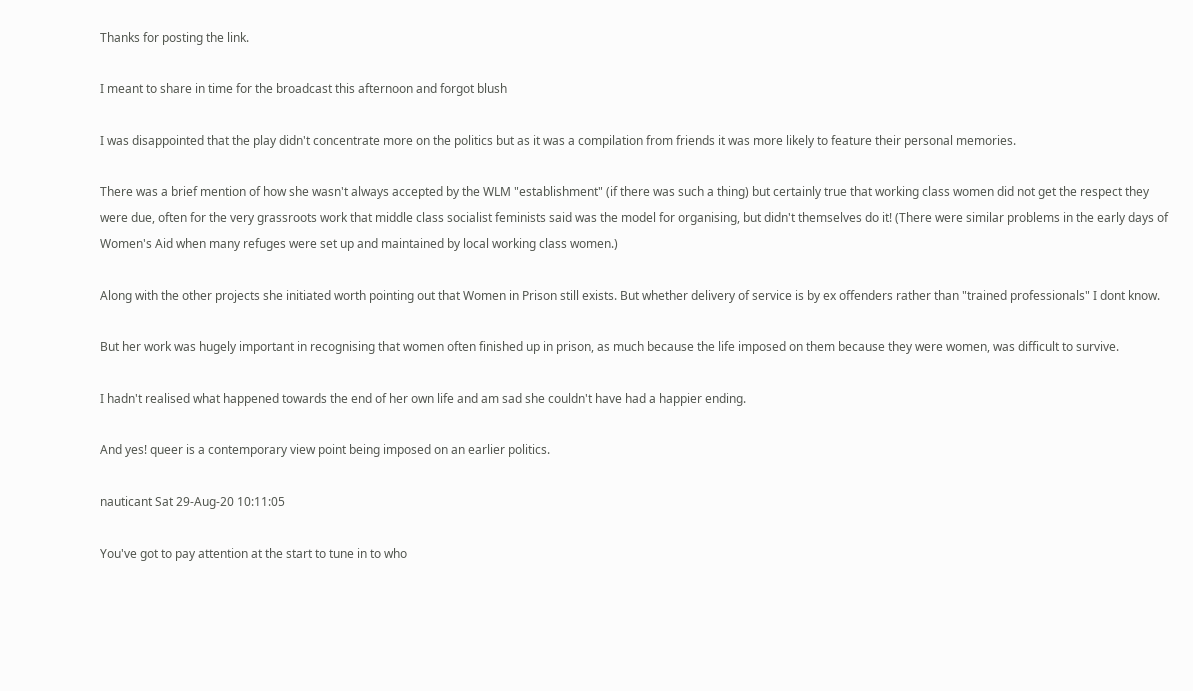Thanks for posting the link.

I meant to share in time for the broadcast this afternoon and forgot blush

I was disappointed that the play didn't concentrate more on the politics but as it was a compilation from friends it was more likely to feature their personal memories.

There was a brief mention of how she wasn't always accepted by the WLM "establishment" (if there was such a thing) but certainly true that working class women did not get the respect they were due, often for the very grassroots work that middle class socialist feminists said was the model for organising, but didn't themselves do it! (There were similar problems in the early days of Women's Aid when many refuges were set up and maintained by local working class women.)

Along with the other projects she initiated worth pointing out that Women in Prison still exists. But whether delivery of service is by ex offenders rather than "trained professionals" I dont know.

But her work was hugely important in recognising that women often finished up in prison, as much because the life imposed on them because they were women, was difficult to survive.

I hadn't realised what happened towards the end of her own life and am sad she couldn't have had a happier ending.

And yes! queer is a contemporary view point being imposed on an earlier politics.

nauticant Sat 29-Aug-20 10:11:05

You've got to pay attention at the start to tune in to who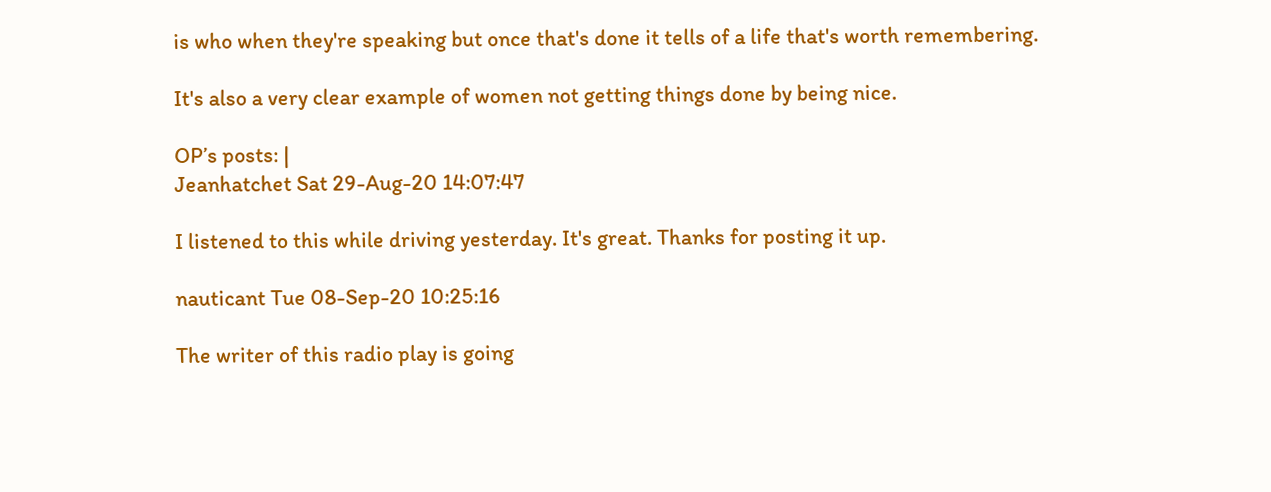is who when they're speaking but once that's done it tells of a life that's worth remembering.

It's also a very clear example of women not getting things done by being nice.

OP’s posts: |
Jeanhatchet Sat 29-Aug-20 14:07:47

I listened to this while driving yesterday. It's great. Thanks for posting it up.

nauticant Tue 08-Sep-20 10:25:16

The writer of this radio play is going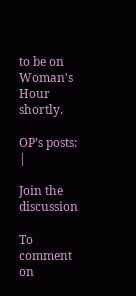to be on Woman's Hour shortly.

OP’s posts: |

Join the discussion

To comment on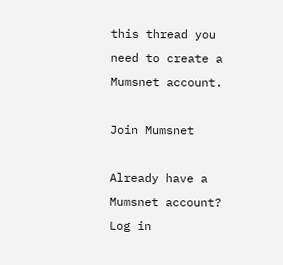this thread you need to create a Mumsnet account.

Join Mumsnet

Already have a Mumsnet account? Log in